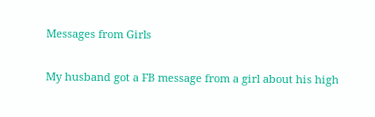Messages from Girls

My husband got a FB message from a girl about his high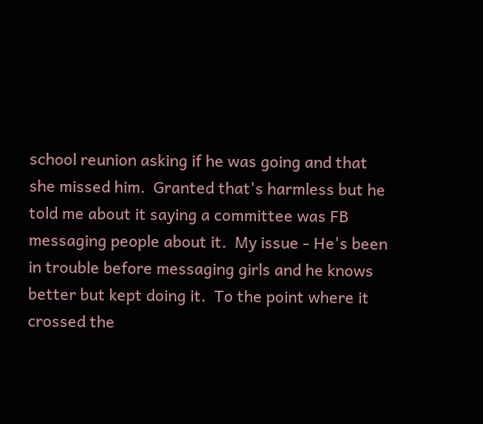school reunion asking if he was going and that she missed him.  Granted that's harmless but he told me about it saying a committee was FB messaging people about it.  My issue - He's been in trouble before messaging girls and he knows better but kept doing it.  To the point where it crossed the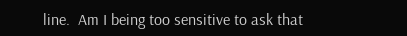line.  Am I being too sensitive to ask that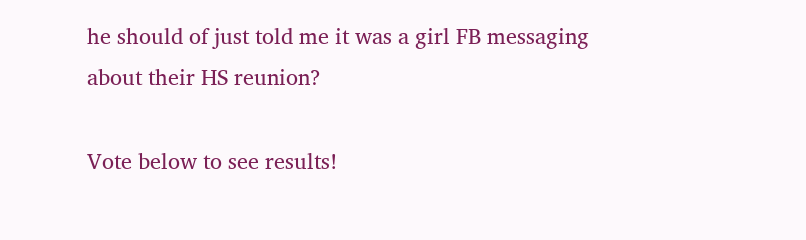he should of just told me it was a girl FB messaging about their HS reunion?

Vote below to see results!